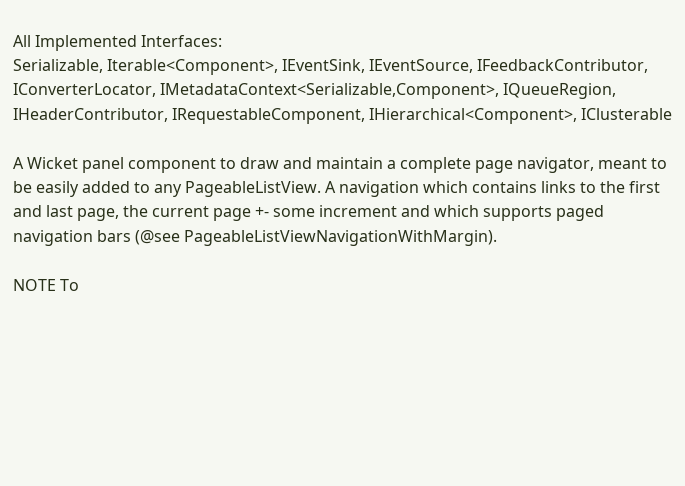All Implemented Interfaces:
Serializable, Iterable<Component>, IEventSink, IEventSource, IFeedbackContributor, IConverterLocator, IMetadataContext<Serializable,Component>, IQueueRegion, IHeaderContributor, IRequestableComponent, IHierarchical<Component>, IClusterable

A Wicket panel component to draw and maintain a complete page navigator, meant to be easily added to any PageableListView. A navigation which contains links to the first and last page, the current page +- some increment and which supports paged navigation bars (@see PageableListViewNavigationWithMargin).

NOTE To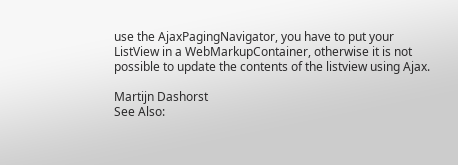use the AjaxPagingNavigator, you have to put your ListView in a WebMarkupContainer, otherwise it is not possible to update the contents of the listview using Ajax.

Martijn Dashorst
See Also: